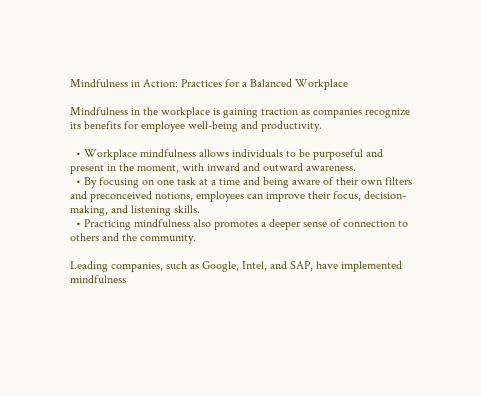Mindfulness in Action: Practices for a Balanced Workplace

Mindfulness in the workplace is gaining traction as companies recognize its benefits for employee well-being and productivity.

  • Workplace mindfulness allows individuals to be purposeful and present in the moment, with inward and outward awareness.
  • By focusing on one task at a time and being aware of their own filters and preconceived notions, employees can improve their focus, decision-making, and listening skills.
  • Practicing mindfulness also promotes a deeper sense of connection to others and the community.

Leading companies, such as Google, Intel, and SAP, have implemented mindfulness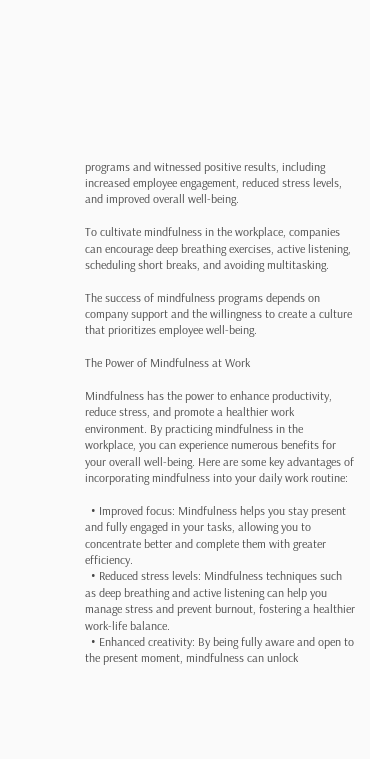programs and witnessed positive results, including increased employee engagement, reduced stress levels, and improved overall well-being.

To cultivate mindfulness in the workplace, companies can encourage deep breathing exercises, active listening, scheduling short breaks, and avoiding multitasking.

The success of mindfulness programs depends on company support and the willingness to create a culture that prioritizes employee well-being.

The Power of Mindfulness at Work

Mindfulness has the power to enhance productivity, reduce stress, and promote a healthier work environment. By practicing mindfulness in the workplace, you can experience numerous benefits for your overall well-being. Here are some key advantages of incorporating mindfulness into your daily work routine:

  • Improved focus: Mindfulness helps you stay present and fully engaged in your tasks, allowing you to concentrate better and complete them with greater efficiency.
  • Reduced stress levels: Mindfulness techniques such as deep breathing and active listening can help you manage stress and prevent burnout, fostering a healthier work-life balance.
  • Enhanced creativity: By being fully aware and open to the present moment, mindfulness can unlock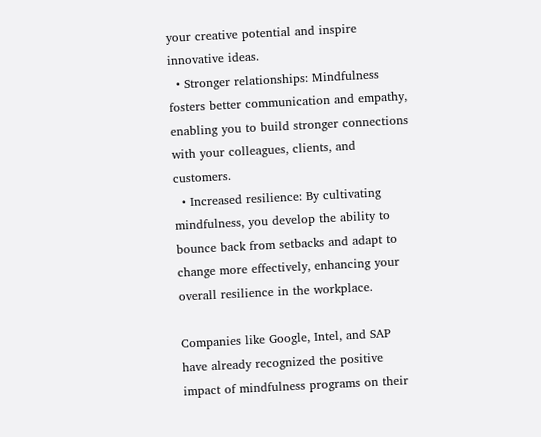your creative potential and inspire innovative ideas.
  • Stronger relationships: Mindfulness fosters better communication and empathy, enabling you to build stronger connections with your colleagues, clients, and customers.
  • Increased resilience: By cultivating mindfulness, you develop the ability to bounce back from setbacks and adapt to change more effectively, enhancing your overall resilience in the workplace.

Companies like Google, Intel, and SAP have already recognized the positive impact of mindfulness programs on their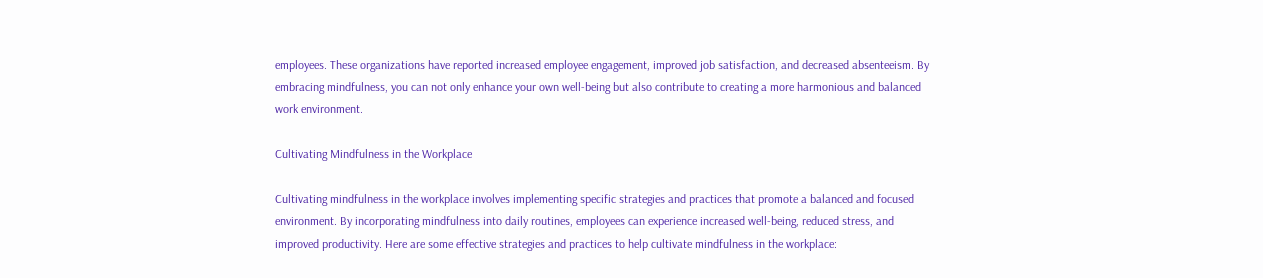employees. These organizations have reported increased employee engagement, improved job satisfaction, and decreased absenteeism. By embracing mindfulness, you can not only enhance your own well-being but also contribute to creating a more harmonious and balanced work environment.

Cultivating Mindfulness in the Workplace

Cultivating mindfulness in the workplace involves implementing specific strategies and practices that promote a balanced and focused environment. By incorporating mindfulness into daily routines, employees can experience increased well-being, reduced stress, and improved productivity. Here are some effective strategies and practices to help cultivate mindfulness in the workplace: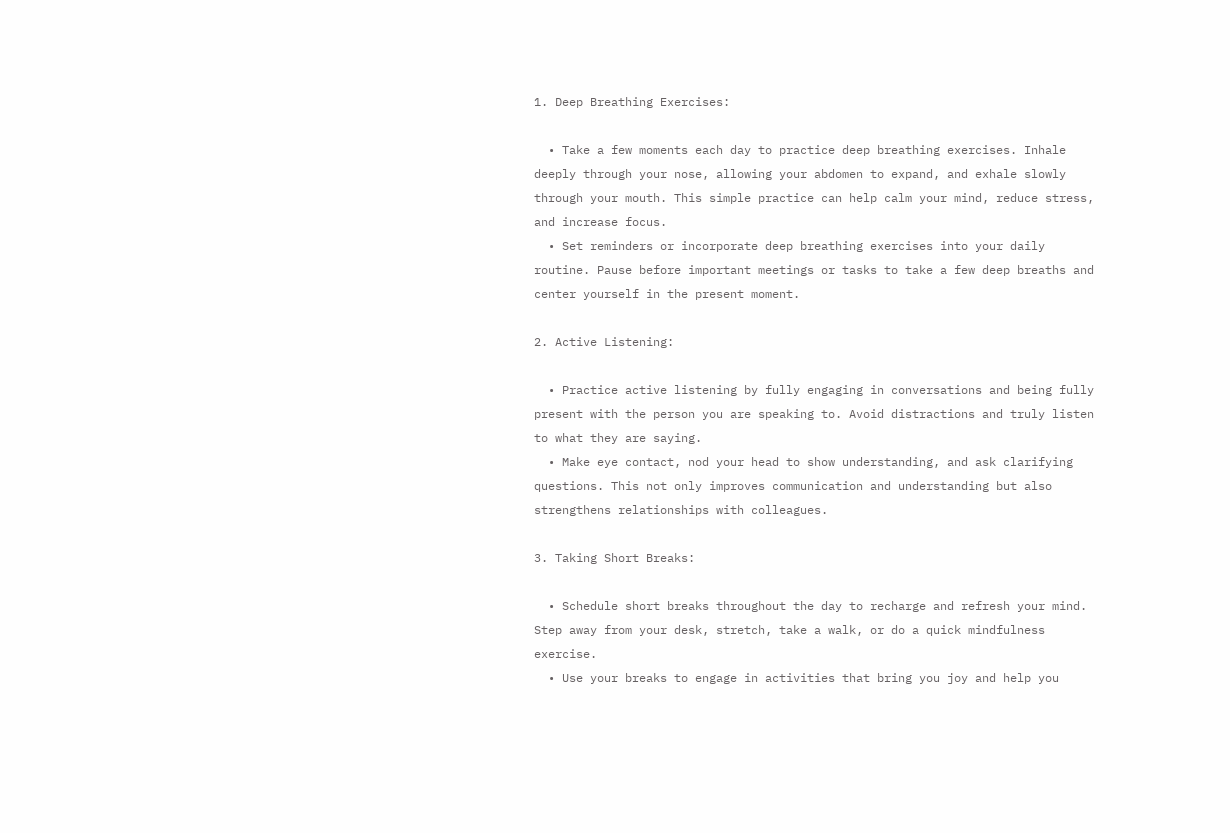1. Deep Breathing Exercises:

  • Take a few moments each day to practice deep breathing exercises. Inhale deeply through your nose, allowing your abdomen to expand, and exhale slowly through your mouth. This simple practice can help calm your mind, reduce stress, and increase focus.
  • Set reminders or incorporate deep breathing exercises into your daily routine. Pause before important meetings or tasks to take a few deep breaths and center yourself in the present moment.

2. Active Listening:

  • Practice active listening by fully engaging in conversations and being fully present with the person you are speaking to. Avoid distractions and truly listen to what they are saying.
  • Make eye contact, nod your head to show understanding, and ask clarifying questions. This not only improves communication and understanding but also strengthens relationships with colleagues.

3. Taking Short Breaks:

  • Schedule short breaks throughout the day to recharge and refresh your mind. Step away from your desk, stretch, take a walk, or do a quick mindfulness exercise.
  • Use your breaks to engage in activities that bring you joy and help you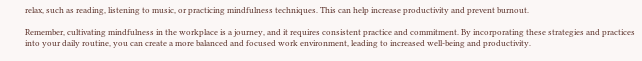relax, such as reading, listening to music, or practicing mindfulness techniques. This can help increase productivity and prevent burnout.

Remember, cultivating mindfulness in the workplace is a journey, and it requires consistent practice and commitment. By incorporating these strategies and practices into your daily routine, you can create a more balanced and focused work environment, leading to increased well-being and productivity.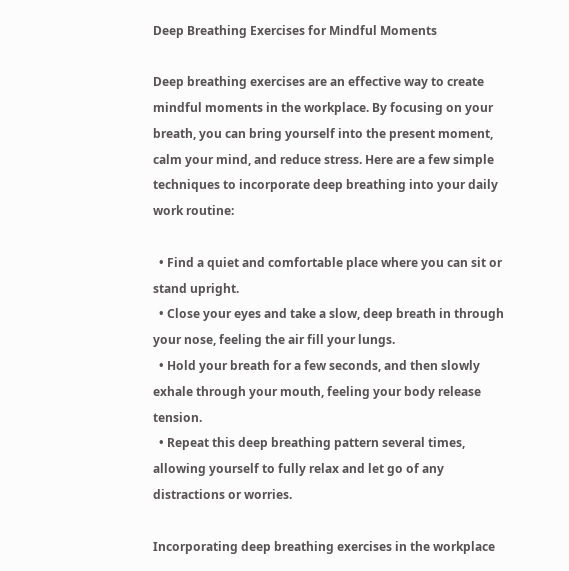Deep Breathing Exercises for Mindful Moments

Deep breathing exercises are an effective way to create mindful moments in the workplace. By focusing on your breath, you can bring yourself into the present moment, calm your mind, and reduce stress. Here are a few simple techniques to incorporate deep breathing into your daily work routine:

  • Find a quiet and comfortable place where you can sit or stand upright.
  • Close your eyes and take a slow, deep breath in through your nose, feeling the air fill your lungs.
  • Hold your breath for a few seconds, and then slowly exhale through your mouth, feeling your body release tension.
  • Repeat this deep breathing pattern several times, allowing yourself to fully relax and let go of any distractions or worries.

Incorporating deep breathing exercises in the workplace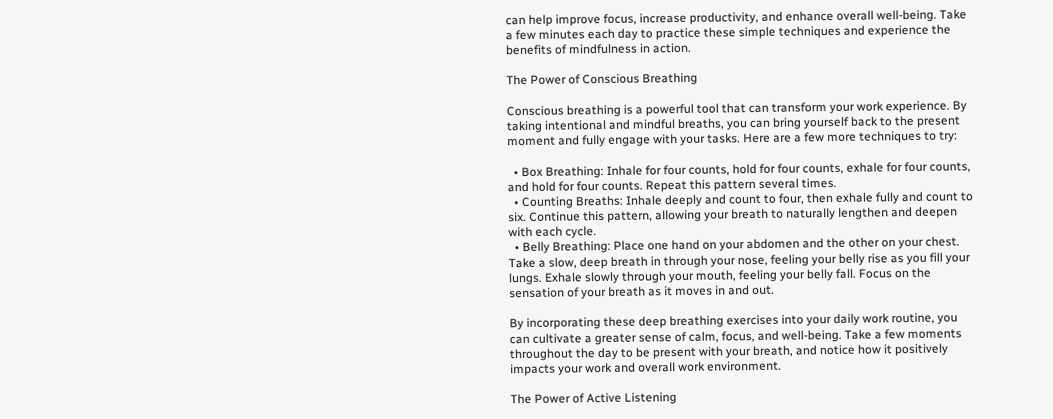can help improve focus, increase productivity, and enhance overall well-being. Take a few minutes each day to practice these simple techniques and experience the benefits of mindfulness in action.

The Power of Conscious Breathing

Conscious breathing is a powerful tool that can transform your work experience. By taking intentional and mindful breaths, you can bring yourself back to the present moment and fully engage with your tasks. Here are a few more techniques to try:

  • Box Breathing: Inhale for four counts, hold for four counts, exhale for four counts, and hold for four counts. Repeat this pattern several times.
  • Counting Breaths: Inhale deeply and count to four, then exhale fully and count to six. Continue this pattern, allowing your breath to naturally lengthen and deepen with each cycle.
  • Belly Breathing: Place one hand on your abdomen and the other on your chest. Take a slow, deep breath in through your nose, feeling your belly rise as you fill your lungs. Exhale slowly through your mouth, feeling your belly fall. Focus on the sensation of your breath as it moves in and out.

By incorporating these deep breathing exercises into your daily work routine, you can cultivate a greater sense of calm, focus, and well-being. Take a few moments throughout the day to be present with your breath, and notice how it positively impacts your work and overall work environment.

The Power of Active Listening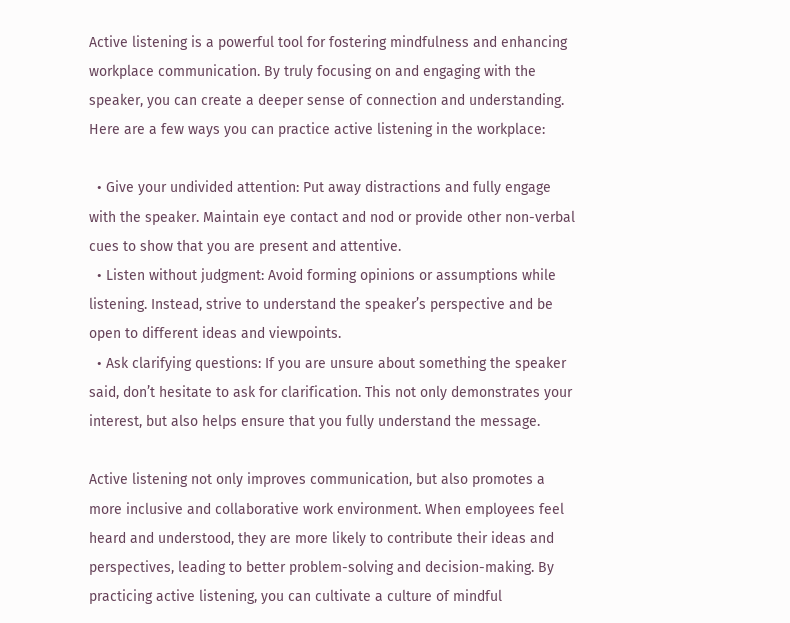Active listening is a powerful tool for fostering mindfulness and enhancing workplace communication. By truly focusing on and engaging with the speaker, you can create a deeper sense of connection and understanding. Here are a few ways you can practice active listening in the workplace:

  • Give your undivided attention: Put away distractions and fully engage with the speaker. Maintain eye contact and nod or provide other non-verbal cues to show that you are present and attentive.
  • Listen without judgment: Avoid forming opinions or assumptions while listening. Instead, strive to understand the speaker’s perspective and be open to different ideas and viewpoints.
  • Ask clarifying questions: If you are unsure about something the speaker said, don’t hesitate to ask for clarification. This not only demonstrates your interest, but also helps ensure that you fully understand the message.

Active listening not only improves communication, but also promotes a more inclusive and collaborative work environment. When employees feel heard and understood, they are more likely to contribute their ideas and perspectives, leading to better problem-solving and decision-making. By practicing active listening, you can cultivate a culture of mindful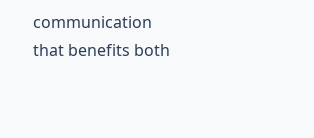communication that benefits both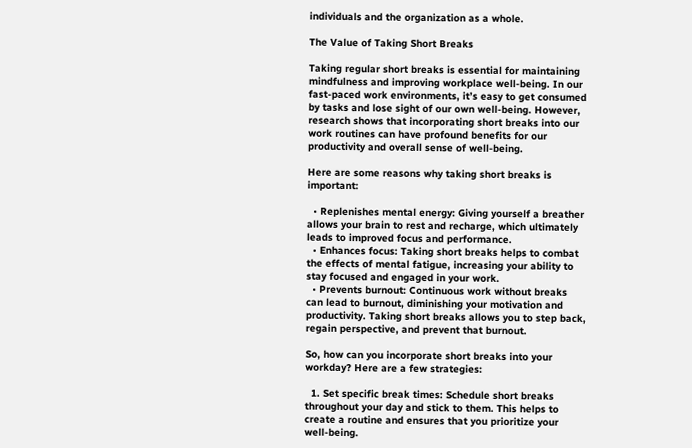individuals and the organization as a whole.

The Value of Taking Short Breaks

Taking regular short breaks is essential for maintaining mindfulness and improving workplace well-being. In our fast-paced work environments, it’s easy to get consumed by tasks and lose sight of our own well-being. However, research shows that incorporating short breaks into our work routines can have profound benefits for our productivity and overall sense of well-being.

Here are some reasons why taking short breaks is important:

  • Replenishes mental energy: Giving yourself a breather allows your brain to rest and recharge, which ultimately leads to improved focus and performance.
  • Enhances focus: Taking short breaks helps to combat the effects of mental fatigue, increasing your ability to stay focused and engaged in your work.
  • Prevents burnout: Continuous work without breaks can lead to burnout, diminishing your motivation and productivity. Taking short breaks allows you to step back, regain perspective, and prevent that burnout.

So, how can you incorporate short breaks into your workday? Here are a few strategies:

  1. Set specific break times: Schedule short breaks throughout your day and stick to them. This helps to create a routine and ensures that you prioritize your well-being.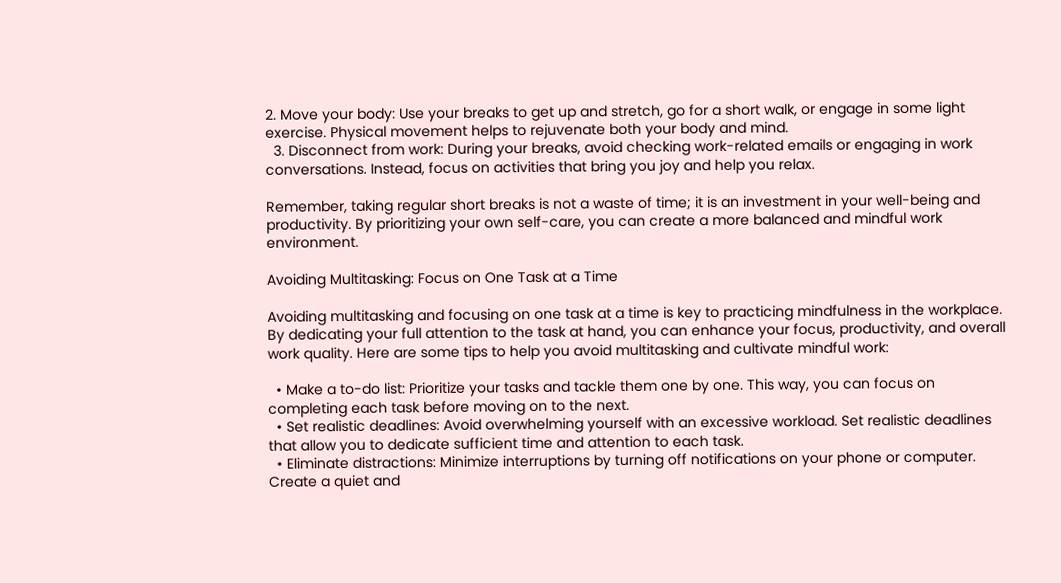2. Move your body: Use your breaks to get up and stretch, go for a short walk, or engage in some light exercise. Physical movement helps to rejuvenate both your body and mind.
  3. Disconnect from work: During your breaks, avoid checking work-related emails or engaging in work conversations. Instead, focus on activities that bring you joy and help you relax.

Remember, taking regular short breaks is not a waste of time; it is an investment in your well-being and productivity. By prioritizing your own self-care, you can create a more balanced and mindful work environment.

Avoiding Multitasking: Focus on One Task at a Time

Avoiding multitasking and focusing on one task at a time is key to practicing mindfulness in the workplace. By dedicating your full attention to the task at hand, you can enhance your focus, productivity, and overall work quality. Here are some tips to help you avoid multitasking and cultivate mindful work:

  • Make a to-do list: Prioritize your tasks and tackle them one by one. This way, you can focus on completing each task before moving on to the next.
  • Set realistic deadlines: Avoid overwhelming yourself with an excessive workload. Set realistic deadlines that allow you to dedicate sufficient time and attention to each task.
  • Eliminate distractions: Minimize interruptions by turning off notifications on your phone or computer. Create a quiet and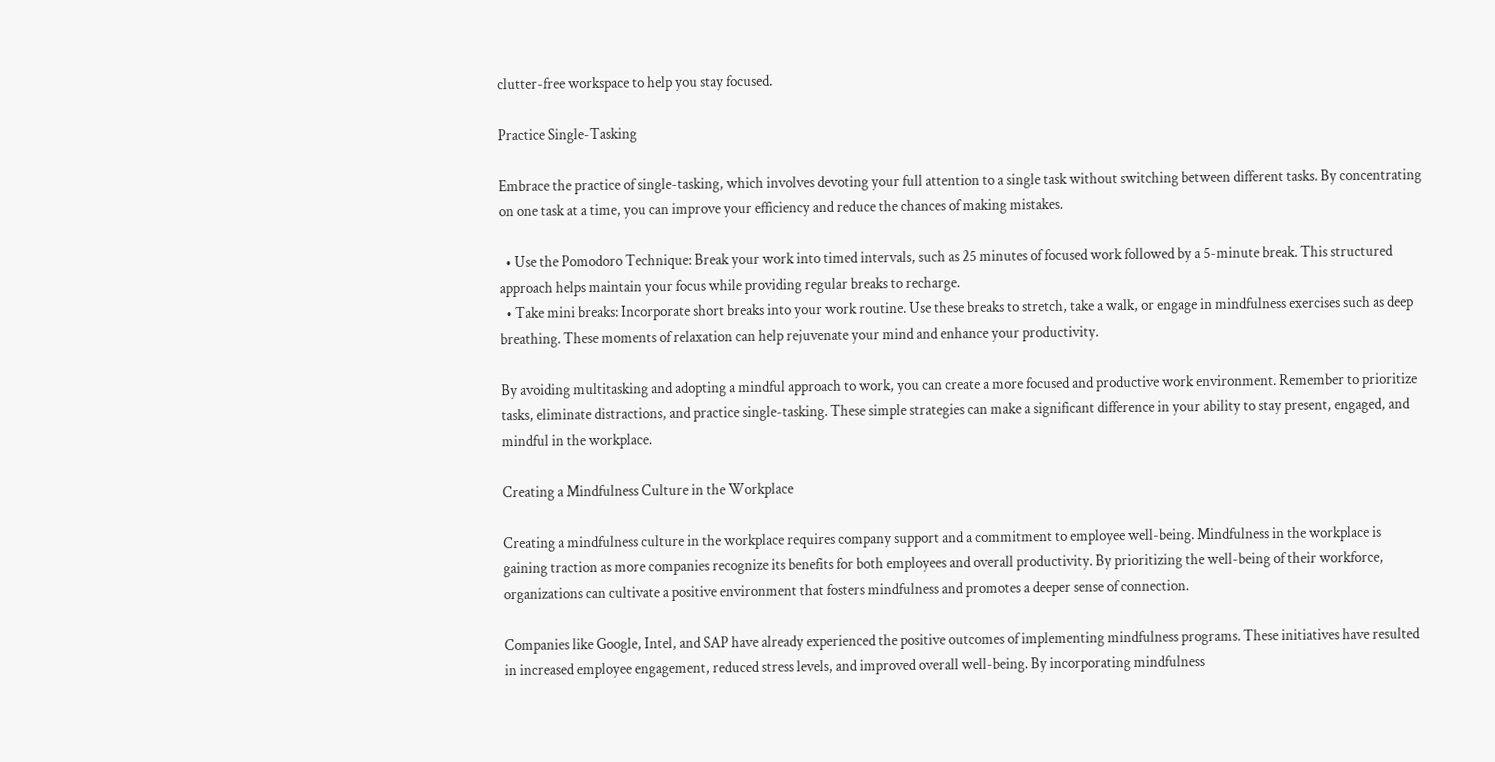clutter-free workspace to help you stay focused.

Practice Single-Tasking

Embrace the practice of single-tasking, which involves devoting your full attention to a single task without switching between different tasks. By concentrating on one task at a time, you can improve your efficiency and reduce the chances of making mistakes.

  • Use the Pomodoro Technique: Break your work into timed intervals, such as 25 minutes of focused work followed by a 5-minute break. This structured approach helps maintain your focus while providing regular breaks to recharge.
  • Take mini breaks: Incorporate short breaks into your work routine. Use these breaks to stretch, take a walk, or engage in mindfulness exercises such as deep breathing. These moments of relaxation can help rejuvenate your mind and enhance your productivity.

By avoiding multitasking and adopting a mindful approach to work, you can create a more focused and productive work environment. Remember to prioritize tasks, eliminate distractions, and practice single-tasking. These simple strategies can make a significant difference in your ability to stay present, engaged, and mindful in the workplace.

Creating a Mindfulness Culture in the Workplace

Creating a mindfulness culture in the workplace requires company support and a commitment to employee well-being. Mindfulness in the workplace is gaining traction as more companies recognize its benefits for both employees and overall productivity. By prioritizing the well-being of their workforce, organizations can cultivate a positive environment that fosters mindfulness and promotes a deeper sense of connection.

Companies like Google, Intel, and SAP have already experienced the positive outcomes of implementing mindfulness programs. These initiatives have resulted in increased employee engagement, reduced stress levels, and improved overall well-being. By incorporating mindfulness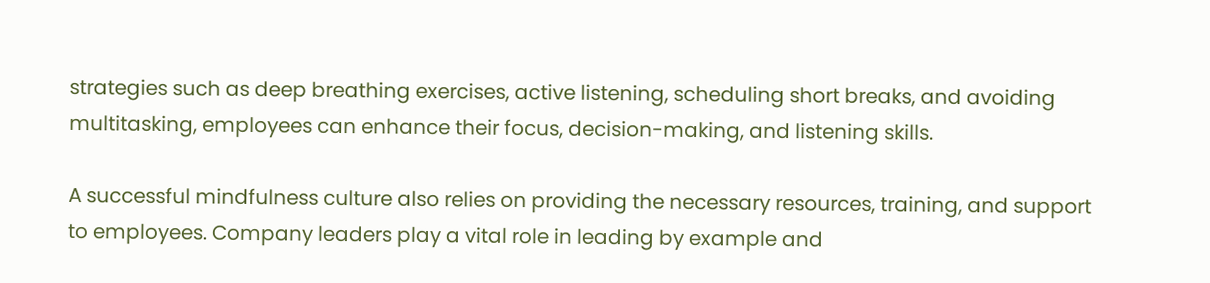strategies such as deep breathing exercises, active listening, scheduling short breaks, and avoiding multitasking, employees can enhance their focus, decision-making, and listening skills.

A successful mindfulness culture also relies on providing the necessary resources, training, and support to employees. Company leaders play a vital role in leading by example and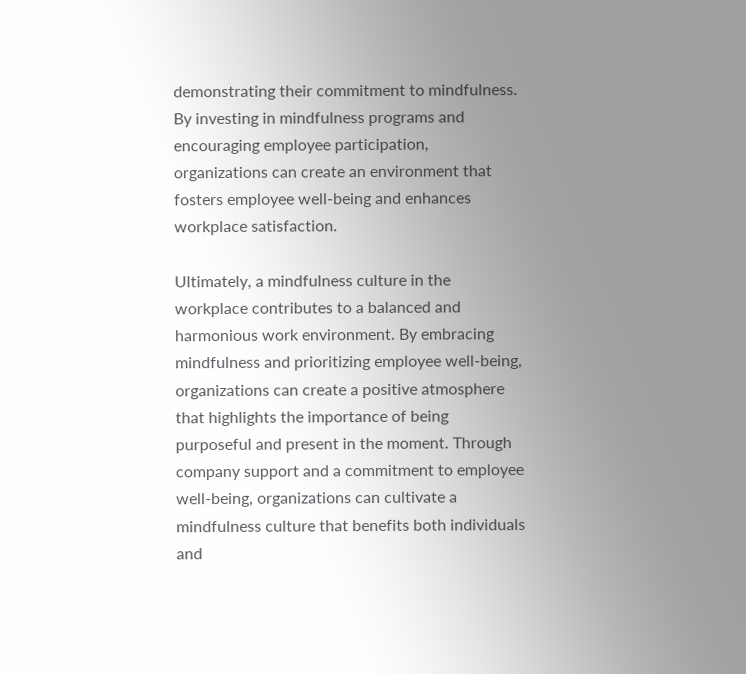demonstrating their commitment to mindfulness. By investing in mindfulness programs and encouraging employee participation, organizations can create an environment that fosters employee well-being and enhances workplace satisfaction.

Ultimately, a mindfulness culture in the workplace contributes to a balanced and harmonious work environment. By embracing mindfulness and prioritizing employee well-being, organizations can create a positive atmosphere that highlights the importance of being purposeful and present in the moment. Through company support and a commitment to employee well-being, organizations can cultivate a mindfulness culture that benefits both individuals and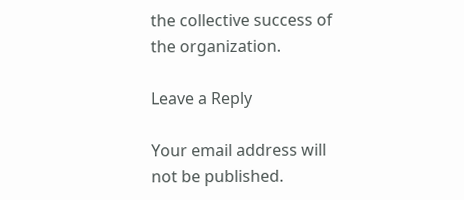the collective success of the organization.

Leave a Reply

Your email address will not be published.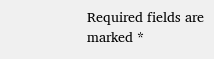Required fields are marked *